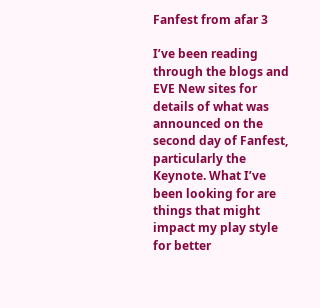Fanfest from afar 3

I’ve been reading through the blogs and EVE New sites for details of what was announced on the second day of Fanfest, particularly the Keynote. What I’ve been looking for are things that might impact my play style for better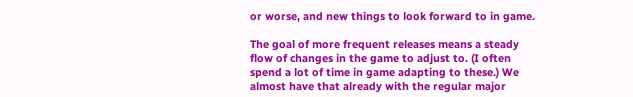or worse, and new things to look forward to in game.

The goal of more frequent releases means a steady flow of changes in the game to adjust to. (I often spend a lot of time in game adapting to these.) We almost have that already with the regular major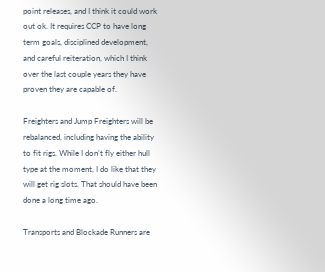point releases, and I think it could work out ok. It requires CCP to have long term goals, disciplined development, and careful reiteration, which I think over the last couple years they have proven they are capable of.

Freighters and Jump Freighters will be rebalanced, including having the ability to fit rigs. While I don’t fly either hull type at the moment, I do like that they will get rig slots. That should have been done a long time ago.

Transports and Blockade Runners are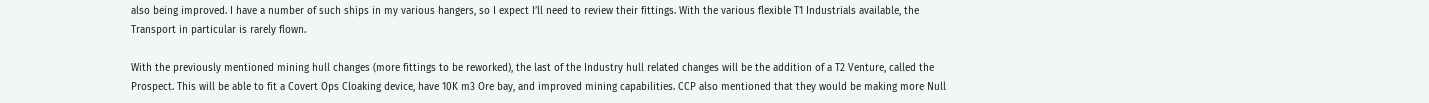also being improved. I have a number of such ships in my various hangers, so I expect I’ll need to review their fittings. With the various flexible T1 Industrials available, the Transport in particular is rarely flown.

With the previously mentioned mining hull changes (more fittings to be reworked), the last of the Industry hull related changes will be the addition of a T2 Venture, called the Prospect. This will be able to fit a Covert Ops Cloaking device, have 10K m3 Ore bay, and improved mining capabilities. CCP also mentioned that they would be making more Null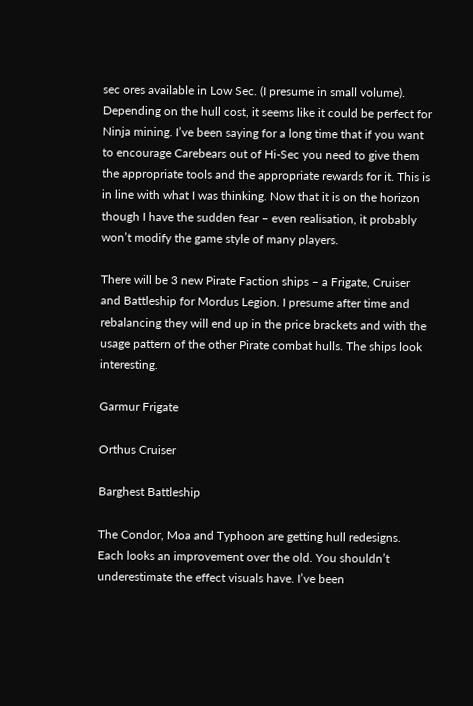sec ores available in Low Sec. (I presume in small volume). Depending on the hull cost, it seems like it could be perfect for Ninja mining. I’ve been saying for a long time that if you want to encourage Carebears out of Hi-Sec you need to give them the appropriate tools and the appropriate rewards for it. This is in line with what I was thinking. Now that it is on the horizon though I have the sudden fear – even realisation, it probably won’t modify the game style of many players.

There will be 3 new Pirate Faction ships – a Frigate, Cruiser and Battleship for Mordus Legion. I presume after time and rebalancing they will end up in the price brackets and with the usage pattern of the other Pirate combat hulls. The ships look interesting.

Garmur Frigate

Orthus Cruiser

Barghest Battleship

The Condor, Moa and Typhoon are getting hull redesigns. Each looks an improvement over the old. You shouldn’t underestimate the effect visuals have. I’ve been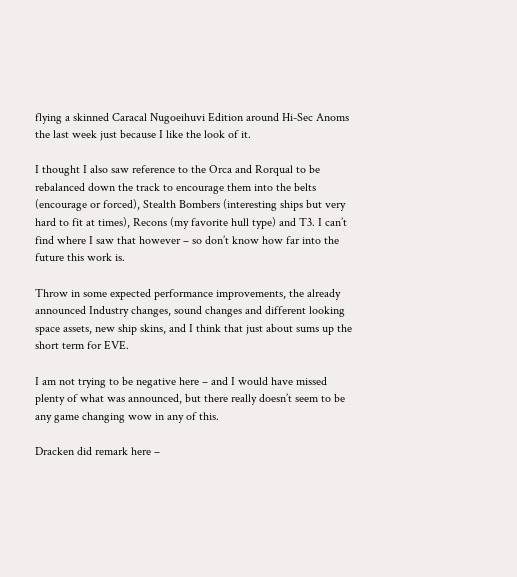flying a skinned Caracal Nugoeihuvi Edition around Hi-Sec Anoms the last week just because I like the look of it.

I thought I also saw reference to the Orca and Rorqual to be rebalanced down the track to encourage them into the belts (encourage or forced), Stealth Bombers (interesting ships but very hard to fit at times), Recons (my favorite hull type) and T3. I can’t find where I saw that however – so don’t know how far into the future this work is.

Throw in some expected performance improvements, the already announced Industry changes, sound changes and different looking space assets, new ship skins, and I think that just about sums up the short term for EVE.

I am not trying to be negative here – and I would have missed plenty of what was announced, but there really doesn’t seem to be any game changing wow in any of this.

Dracken did remark here –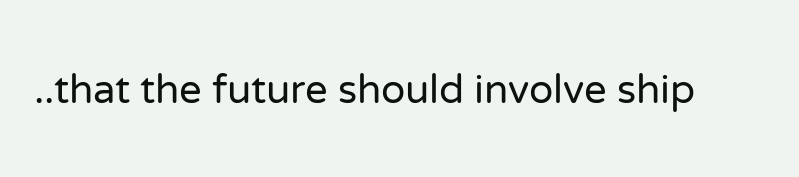..that the future should involve ship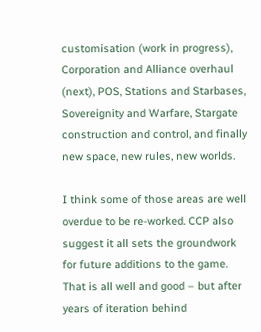customisation (work in progress), Corporation and Alliance overhaul (next), POS, Stations and Starbases, Sovereignity and Warfare, Stargate construction and control, and finally new space, new rules, new worlds.

I think some of those areas are well overdue to be re-worked. CCP also suggest it all sets the groundwork for future additions to the game. That is all well and good – but after years of iteration behind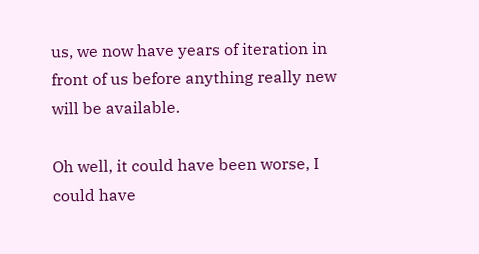us, we now have years of iteration in front of us before anything really new will be available.

Oh well, it could have been worse, I could have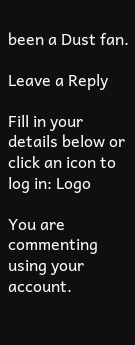been a Dust fan.

Leave a Reply

Fill in your details below or click an icon to log in: Logo

You are commenting using your account.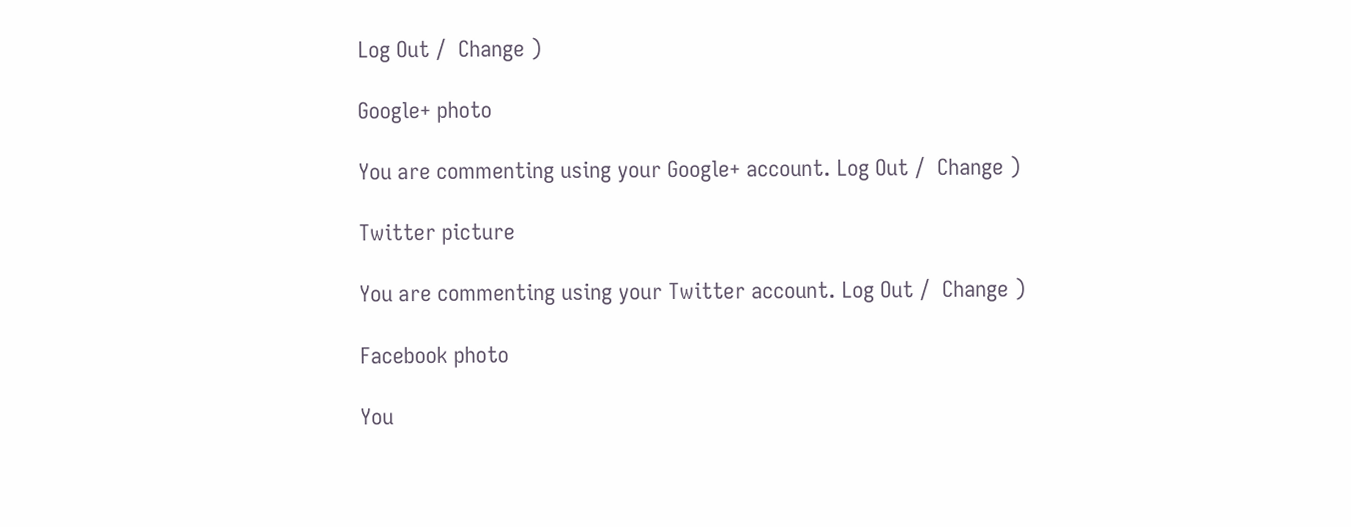Log Out /  Change )

Google+ photo

You are commenting using your Google+ account. Log Out /  Change )

Twitter picture

You are commenting using your Twitter account. Log Out /  Change )

Facebook photo

You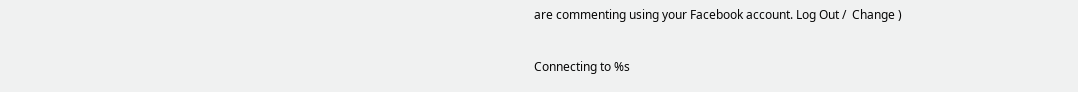are commenting using your Facebook account. Log Out /  Change )


Connecting to %s